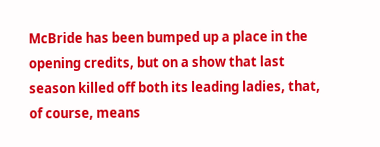McBride has been bumped up a place in the opening credits, but on a show that last season killed off both its leading ladies, that, of course, means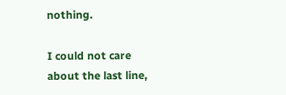nothing.

I could not care about the last line,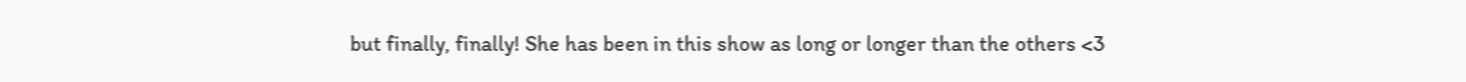but finally, finally! She has been in this show as long or longer than the others <3